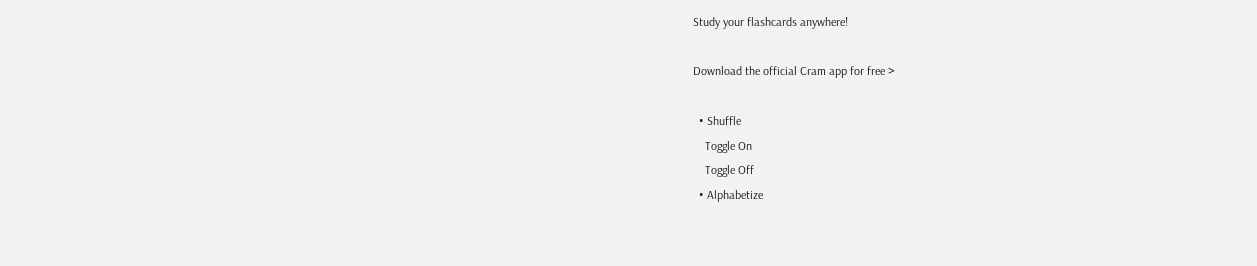Study your flashcards anywhere!

Download the official Cram app for free >

  • Shuffle
    Toggle On
    Toggle Off
  • Alphabetize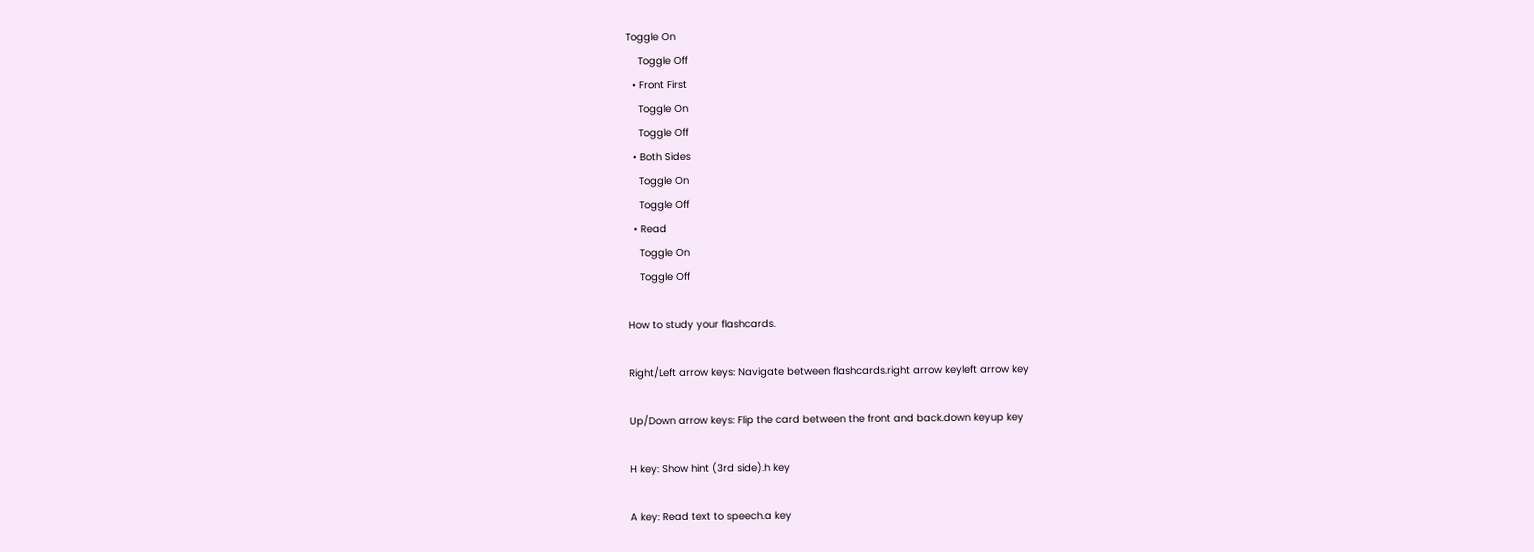Toggle On
    Toggle Off
  • Front First
    Toggle On
    Toggle Off
  • Both Sides
    Toggle On
    Toggle Off
  • Read
    Toggle On
    Toggle Off

How to study your flashcards.

Right/Left arrow keys: Navigate between flashcards.right arrow keyleft arrow key

Up/Down arrow keys: Flip the card between the front and back.down keyup key

H key: Show hint (3rd side).h key

A key: Read text to speech.a key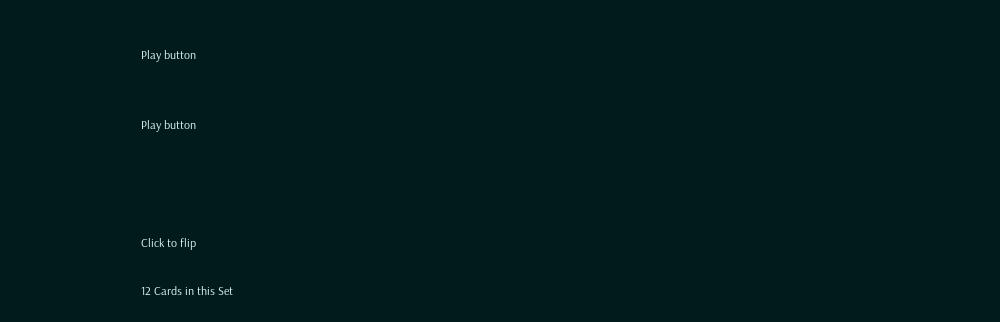Play button


Play button




Click to flip

12 Cards in this Set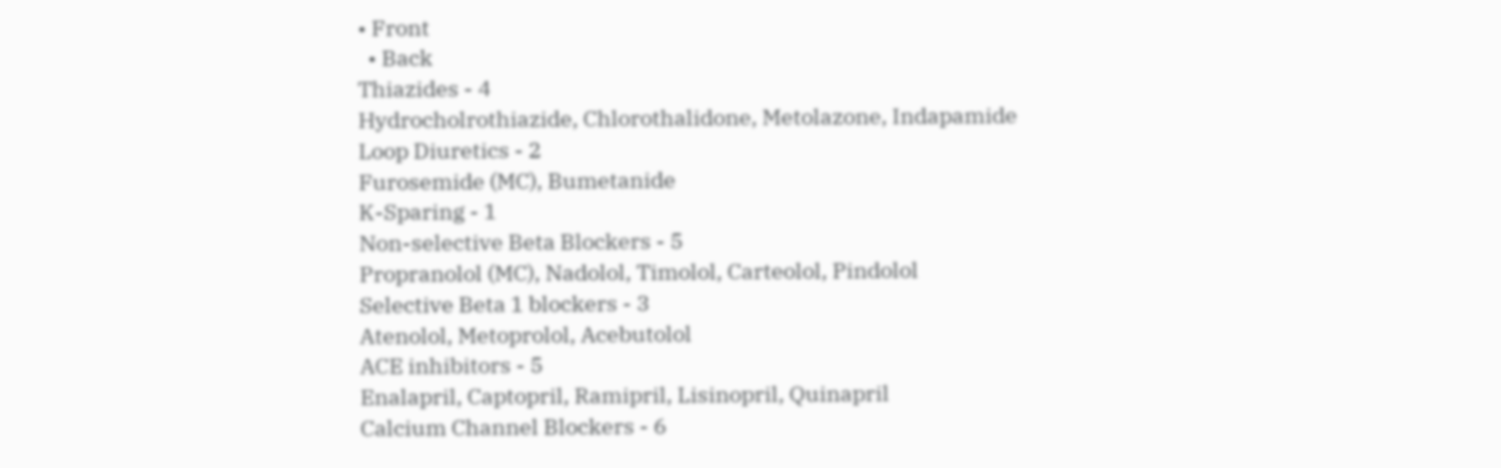• Front
  • Back
Thiazides - 4
Hydrocholrothiazide, Chlorothalidone, Metolazone, Indapamide
Loop Diuretics - 2
Furosemide (MC), Bumetanide
K-Sparing - 1
Non-selective Beta Blockers - 5
Propranolol (MC), Nadolol, Timolol, Carteolol, Pindolol
Selective Beta 1 blockers - 3
Atenolol, Metoprolol, Acebutolol
ACE inhibitors - 5
Enalapril, Captopril, Ramipril, Lisinopril, Quinapril
Calcium Channel Blockers - 6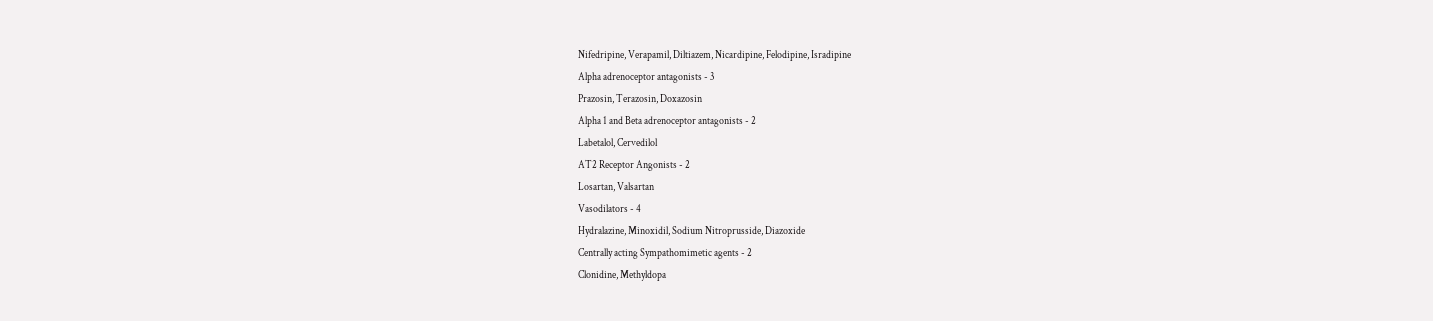Nifedripine, Verapamil, Diltiazem, Nicardipine, Felodipine, Isradipine
Alpha adrenoceptor antagonists - 3
Prazosin, Terazosin, Doxazosin
Alpha 1 and Beta adrenoceptor antagonists - 2
Labetalol, Cervedilol
AT2 Receptor Angonists - 2
Losartan, Valsartan
Vasodilators - 4
Hydralazine, Minoxidil, Sodium Nitroprusside, Diazoxide
Centrally acting Sympathomimetic agents - 2
Clonidine, Methyldopa